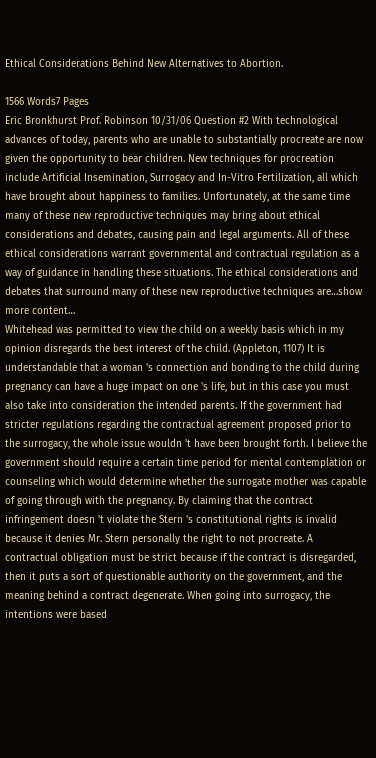Ethical Considerations Behind New Alternatives to Abortion.

1566 Words7 Pages
Eric Bronkhurst Prof. Robinson 10/31/06 Question #2 With technological advances of today, parents who are unable to substantially procreate are now given the opportunity to bear children. New techniques for procreation include Artificial Insemination, Surrogacy and In-Vitro Fertilization, all which have brought about happiness to families. Unfortunately, at the same time many of these new reproductive techniques may bring about ethical considerations and debates, causing pain and legal arguments. All of these ethical considerations warrant governmental and contractual regulation as a way of guidance in handling these situations. The ethical considerations and debates that surround many of these new reproductive techniques are…show more content…
Whitehead was permitted to view the child on a weekly basis which in my opinion disregards the best interest of the child. (Appleton, 1107) It is understandable that a woman 's connection and bonding to the child during pregnancy can have a huge impact on one 's life, but in this case you must also take into consideration the intended parents. If the government had stricter regulations regarding the contractual agreement proposed prior to the surrogacy, the whole issue wouldn 't have been brought forth. I believe the government should require a certain time period for mental contemplation or counseling which would determine whether the surrogate mother was capable of going through with the pregnancy. By claiming that the contract infringement doesn 't violate the Stern 's constitutional rights is invalid because it denies Mr. Stern personally the right to not procreate. A contractual obligation must be strict because if the contract is disregarded, then it puts a sort of questionable authority on the government, and the meaning behind a contract degenerate. When going into surrogacy, the intentions were based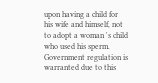upon having a child for his wife and himself, not to adopt a woman 's child who used his sperm. Government regulation is warranted due to this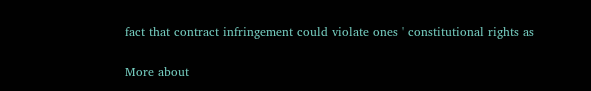fact that contract infringement could violate ones ' constitutional rights as

More about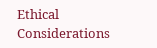Ethical Considerations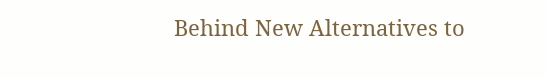Behind New Alternatives to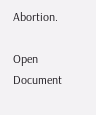Abortion.

Open Document